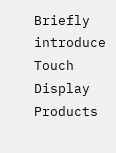Briefly introduce Touch Display Products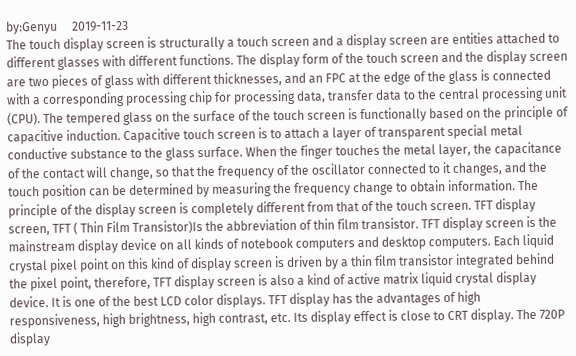by:Genyu     2019-11-23
The touch display screen is structurally a touch screen and a display screen are entities attached to different glasses with different functions. The display form of the touch screen and the display screen are two pieces of glass with different thicknesses, and an FPC at the edge of the glass is connected with a corresponding processing chip for processing data, transfer data to the central processing unit (CPU). The tempered glass on the surface of the touch screen is functionally based on the principle of capacitive induction. Capacitive touch screen is to attach a layer of transparent special metal conductive substance to the glass surface. When the finger touches the metal layer, the capacitance of the contact will change, so that the frequency of the oscillator connected to it changes, and the touch position can be determined by measuring the frequency change to obtain information. The principle of the display screen is completely different from that of the touch screen. TFT display screen, TFT ( Thin Film Transistor)Is the abbreviation of thin film transistor. TFT display screen is the mainstream display device on all kinds of notebook computers and desktop computers. Each liquid crystal pixel point on this kind of display screen is driven by a thin film transistor integrated behind the pixel point, therefore, TFT display screen is also a kind of active matrix liquid crystal display device. It is one of the best LCD color displays. TFT display has the advantages of high responsiveness, high brightness, high contrast, etc. Its display effect is close to CRT display. The 720P display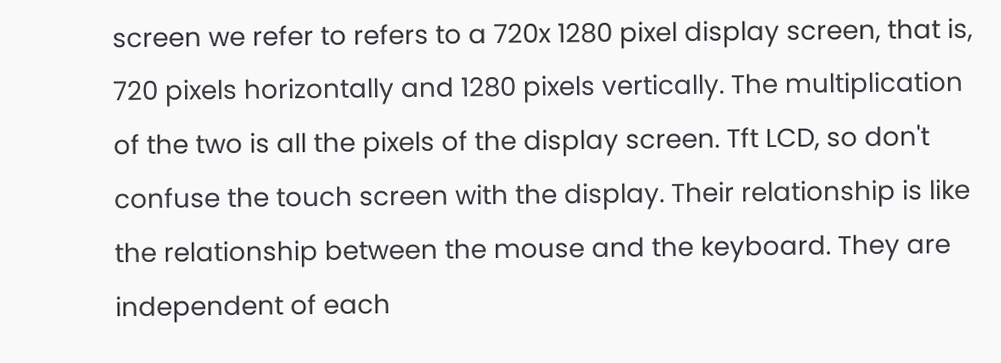screen we refer to refers to a 720x 1280 pixel display screen, that is, 720 pixels horizontally and 1280 pixels vertically. The multiplication of the two is all the pixels of the display screen. Tft LCD, so don't confuse the touch screen with the display. Their relationship is like the relationship between the mouse and the keyboard. They are independent of each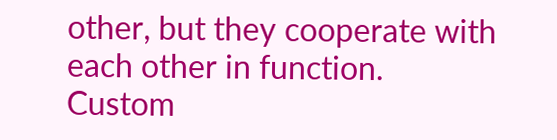other, but they cooperate with each other in function.
Custom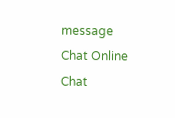message
Chat Online
Chat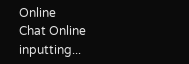Online
Chat Online inputting...